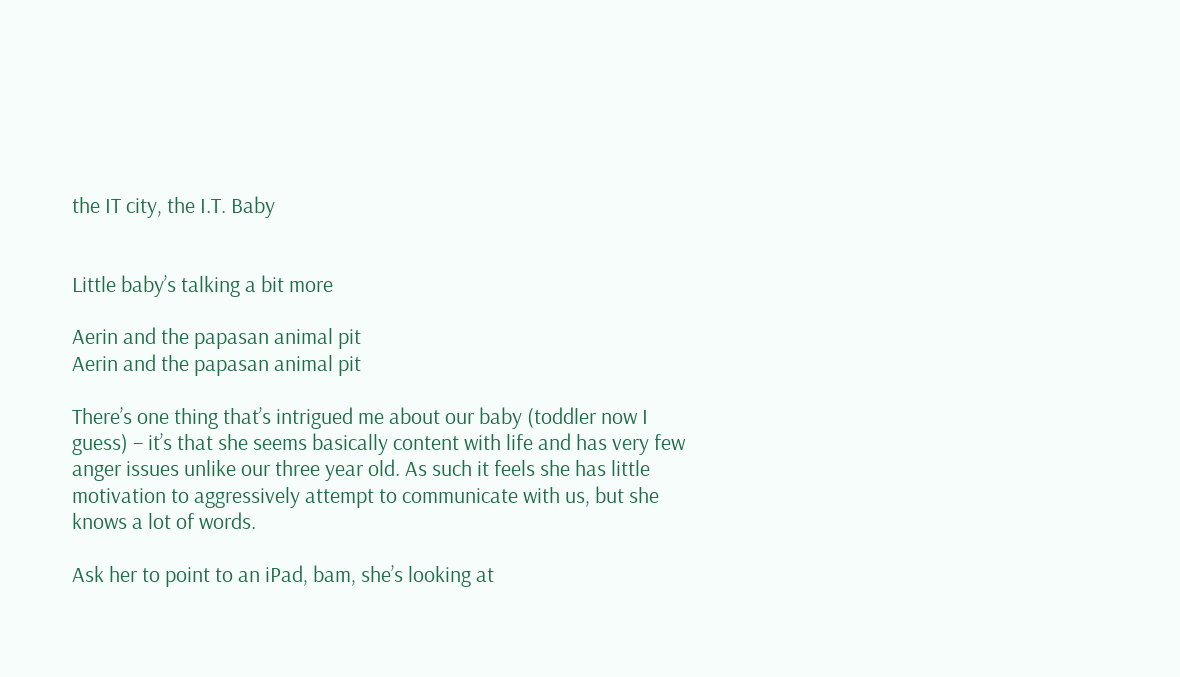the IT city, the I.T. Baby


Little baby’s talking a bit more

Aerin and the papasan animal pit
Aerin and the papasan animal pit

There’s one thing that’s intrigued me about our baby (toddler now I guess) – it’s that she seems basically content with life and has very few anger issues unlike our three year old. As such it feels she has little motivation to aggressively attempt to communicate with us, but she knows a lot of words.

Ask her to point to an iPad, bam, she’s looking at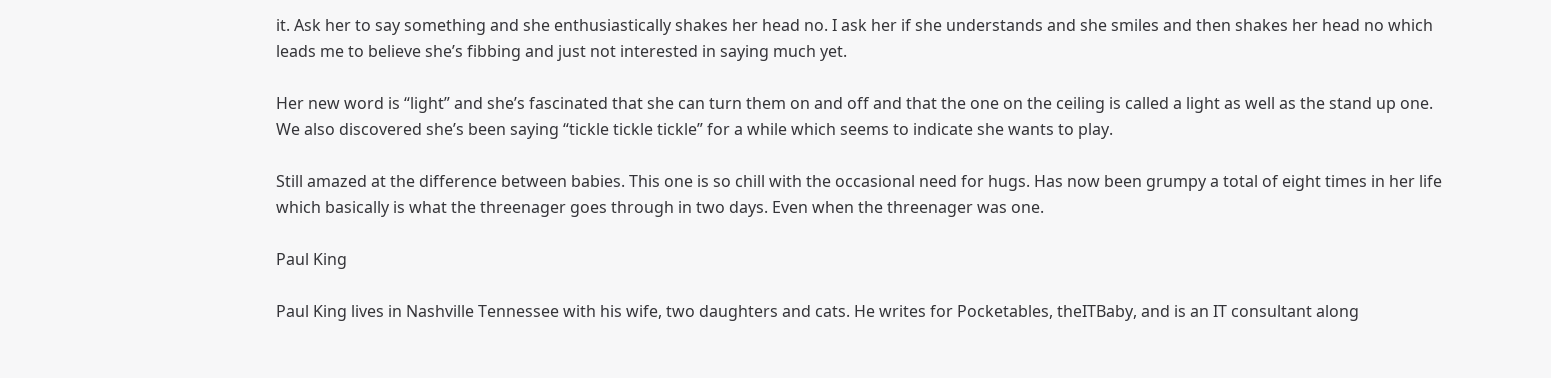it. Ask her to say something and she enthusiastically shakes her head no. I ask her if she understands and she smiles and then shakes her head no which leads me to believe she’s fibbing and just not interested in saying much yet.

Her new word is “light” and she’s fascinated that she can turn them on and off and that the one on the ceiling is called a light as well as the stand up one. We also discovered she’s been saying “tickle tickle tickle” for a while which seems to indicate she wants to play.

Still amazed at the difference between babies. This one is so chill with the occasional need for hugs. Has now been grumpy a total of eight times in her life which basically is what the threenager goes through in two days. Even when the threenager was one.

Paul King

Paul King lives in Nashville Tennessee with his wife, two daughters and cats. He writes for Pocketables, theITBaby, and is an IT consultant along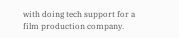with doing tech support for a film production company.